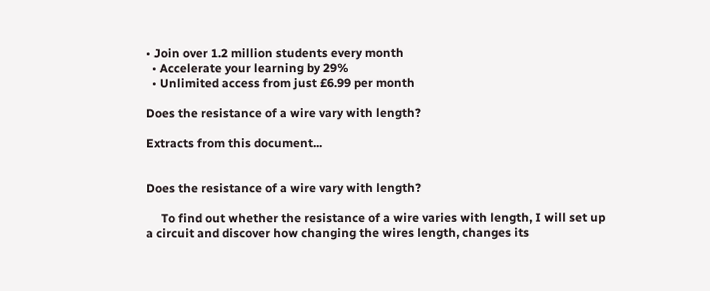• Join over 1.2 million students every month
  • Accelerate your learning by 29%
  • Unlimited access from just £6.99 per month

Does the resistance of a wire vary with length?

Extracts from this document...


Does the resistance of a wire vary with length?

     To find out whether the resistance of a wire varies with length, I will set up a circuit and discover how changing the wires length, changes its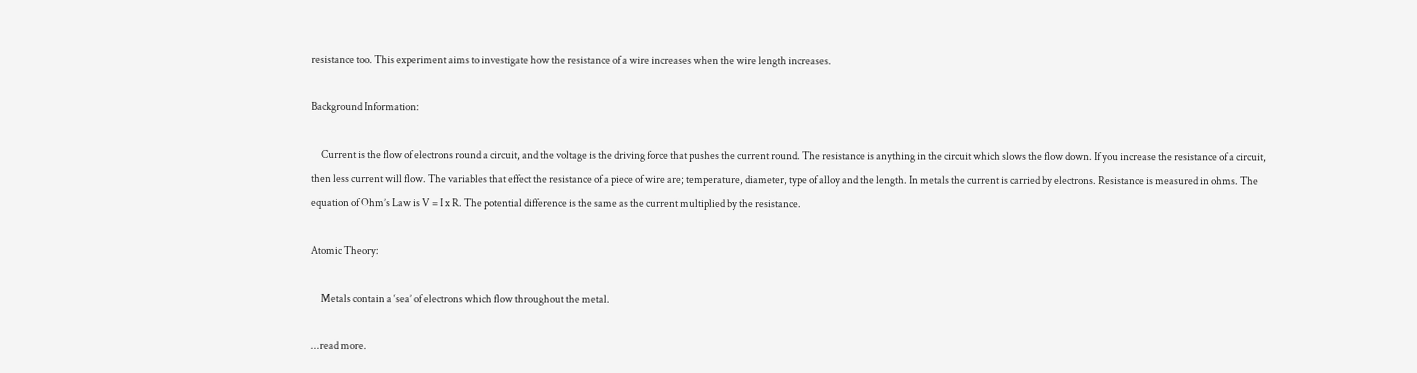resistance too. This experiment aims to investigate how the resistance of a wire increases when the wire length increases.

Background Information:

     Current is the flow of electrons round a circuit, and the voltage is the driving force that pushes the current round. The resistance is anything in the circuit which slows the flow down. If you increase the resistance of a circuit, then less current will flow. The variables that effect the resistance of a piece of wire are; temperature, diameter, type of alloy and the length. In metals the current is carried by electrons. Resistance is measured in ohms. The equation of Ohm’s Law is V = I x R. The potential difference is the same as the current multiplied by the resistance.

Atomic Theory:

     Metals contain a ‘sea’ of electrons which flow throughout the metal.

...read more.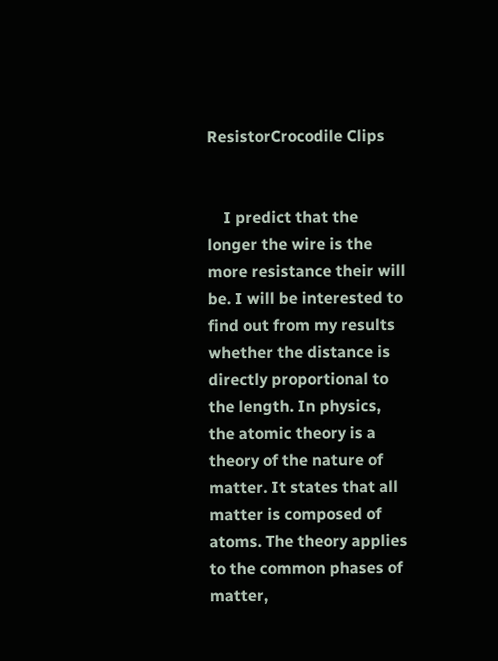ResistorCrocodile Clips


    I predict that the longer the wire is the more resistance their will be. I will be interested to find out from my results whether the distance is directly proportional to the length. In physics, the atomic theory is a theory of the nature of matter. It states that all matter is composed of atoms. The theory applies to the common phases of matter,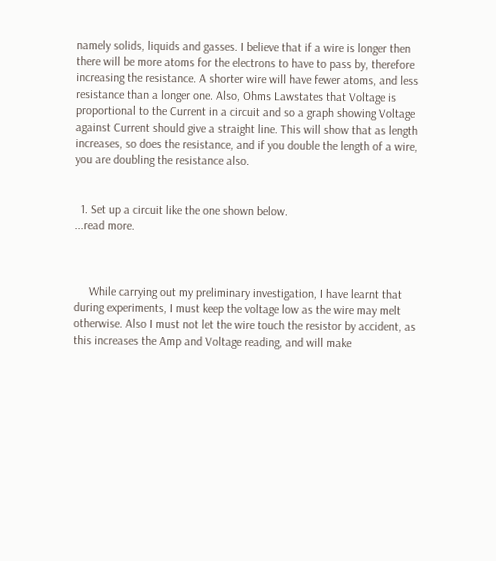namely solids, liquids and gasses. I believe that if a wire is longer then there will be more atoms for the electrons to have to pass by, therefore increasing the resistance. A shorter wire will have fewer atoms, and less resistance than a longer one. Also, Ohms Lawstates that Voltage is proportional to the Current in a circuit and so a graph showing Voltage against Current should give a straight line. This will show that as length increases, so does the resistance, and if you double the length of a wire, you are doubling the resistance also.


  1. Set up a circuit like the one shown below.
...read more.



     While carrying out my preliminary investigation, I have learnt that during experiments, I must keep the voltage low as the wire may melt otherwise. Also I must not let the wire touch the resistor by accident, as this increases the Amp and Voltage reading, and will make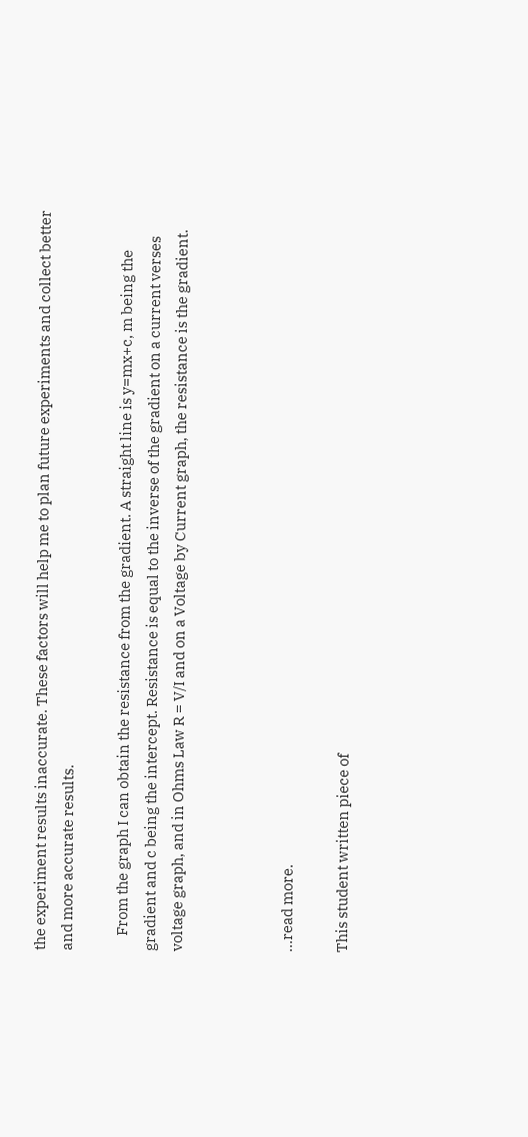the experiment results inaccurate. These factors will help me to plan future experiments and collect better and more accurate results.

     From the graph I can obtain the resistance from the gradient. A straight line is y=mx+c, m being the gradient and c being the intercept. Resistance is equal to the inverse of the gradient on a current verses voltage graph, and in Ohms Law R = V/I and on a Voltage by Current graph, the resistance is the gradient.



...read more.

This student written piece of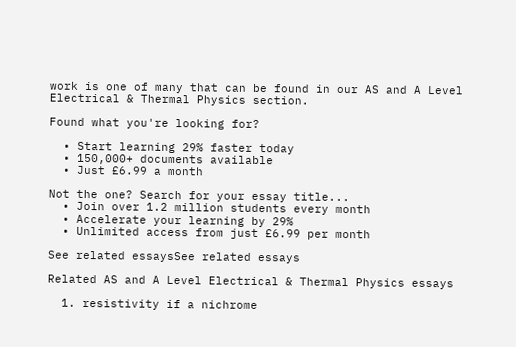work is one of many that can be found in our AS and A Level Electrical & Thermal Physics section.

Found what you're looking for?

  • Start learning 29% faster today
  • 150,000+ documents available
  • Just £6.99 a month

Not the one? Search for your essay title...
  • Join over 1.2 million students every month
  • Accelerate your learning by 29%
  • Unlimited access from just £6.99 per month

See related essaysSee related essays

Related AS and A Level Electrical & Thermal Physics essays

  1. resistivity if a nichrome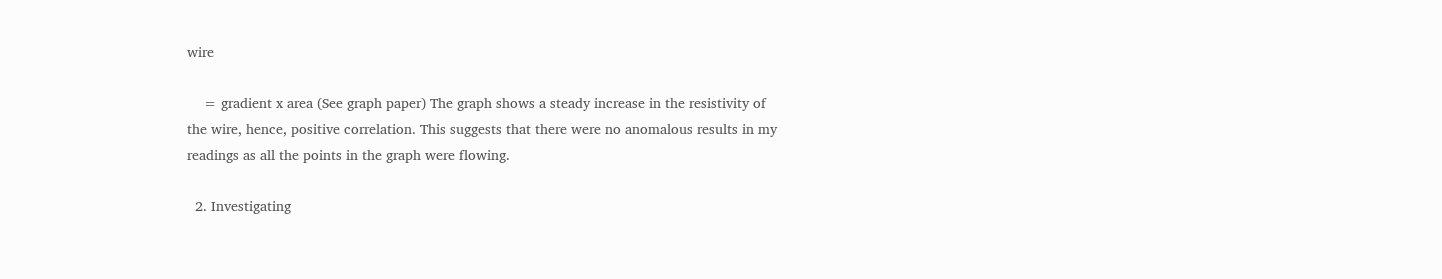wire

    = gradient x area (See graph paper) The graph shows a steady increase in the resistivity of the wire, hence, positive correlation. This suggests that there were no anomalous results in my readings as all the points in the graph were flowing.

  2. Investigating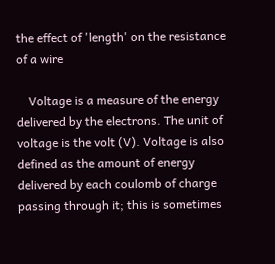the effect of 'length' on the resistance of a wire

    Voltage is a measure of the energy delivered by the electrons. The unit of voltage is the volt (V). Voltage is also defined as the amount of energy delivered by each coulomb of charge passing through it; this is sometimes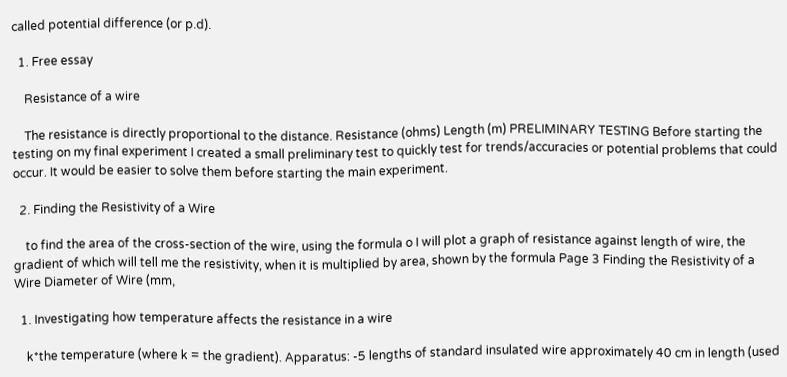called potential difference (or p.d).

  1. Free essay

    Resistance of a wire

    The resistance is directly proportional to the distance. Resistance (ohms) Length (m) PRELIMINARY TESTING Before starting the testing on my final experiment I created a small preliminary test to quickly test for trends/accuracies or potential problems that could occur. It would be easier to solve them before starting the main experiment.

  2. Finding the Resistivity of a Wire

    to find the area of the cross-section of the wire, using the formula o I will plot a graph of resistance against length of wire, the gradient of which will tell me the resistivity, when it is multiplied by area, shown by the formula Page 3 Finding the Resistivity of a Wire Diameter of Wire (mm,

  1. Investigating how temperature affects the resistance in a wire

    k*the temperature (where k = the gradient). Apparatus: -5 lengths of standard insulated wire approximately 40 cm in length (used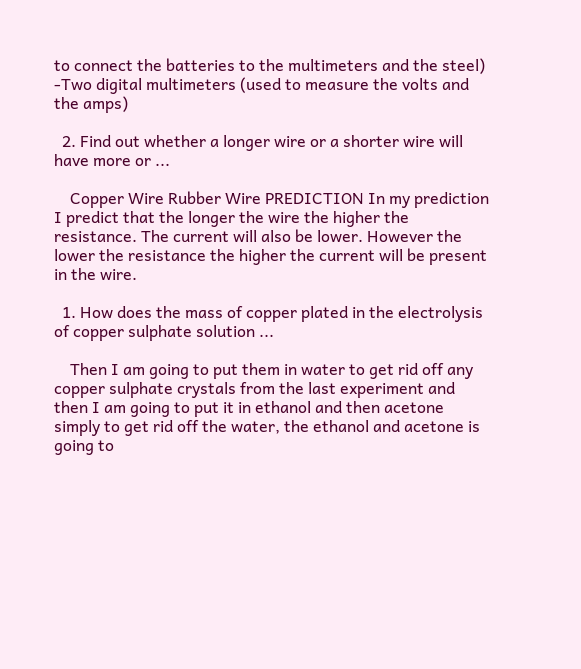to connect the batteries to the multimeters and the steel) -Two digital multimeters (used to measure the volts and the amps)

  2. Find out whether a longer wire or a shorter wire will have more or ...

    Copper Wire Rubber Wire PREDICTION In my prediction I predict that the longer the wire the higher the resistance. The current will also be lower. However the lower the resistance the higher the current will be present in the wire.

  1. How does the mass of copper plated in the electrolysis of copper sulphate solution ...

    Then I am going to put them in water to get rid off any copper sulphate crystals from the last experiment and then I am going to put it in ethanol and then acetone simply to get rid off the water, the ethanol and acetone is going to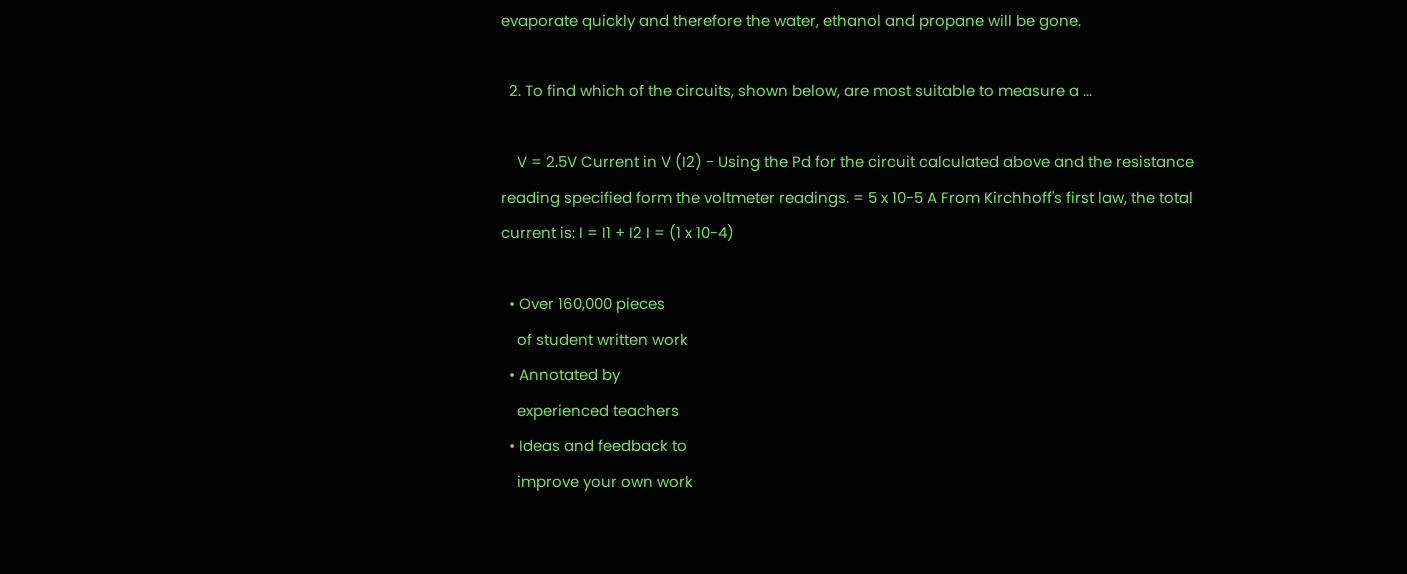evaporate quickly and therefore the water, ethanol and propane will be gone.

  2. To find which of the circuits, shown below, are most suitable to measure a ...

    V = 2.5V Current in V (I2) - Using the Pd for the circuit calculated above and the resistance reading specified form the voltmeter readings. = 5 x 10-5 A From Kirchhoff's first law, the total current is: I = I1 + I2 I = (1 x 10-4)

  • Over 160,000 pieces
    of student written work
  • Annotated by
    experienced teachers
  • Ideas and feedback to
    improve your own work